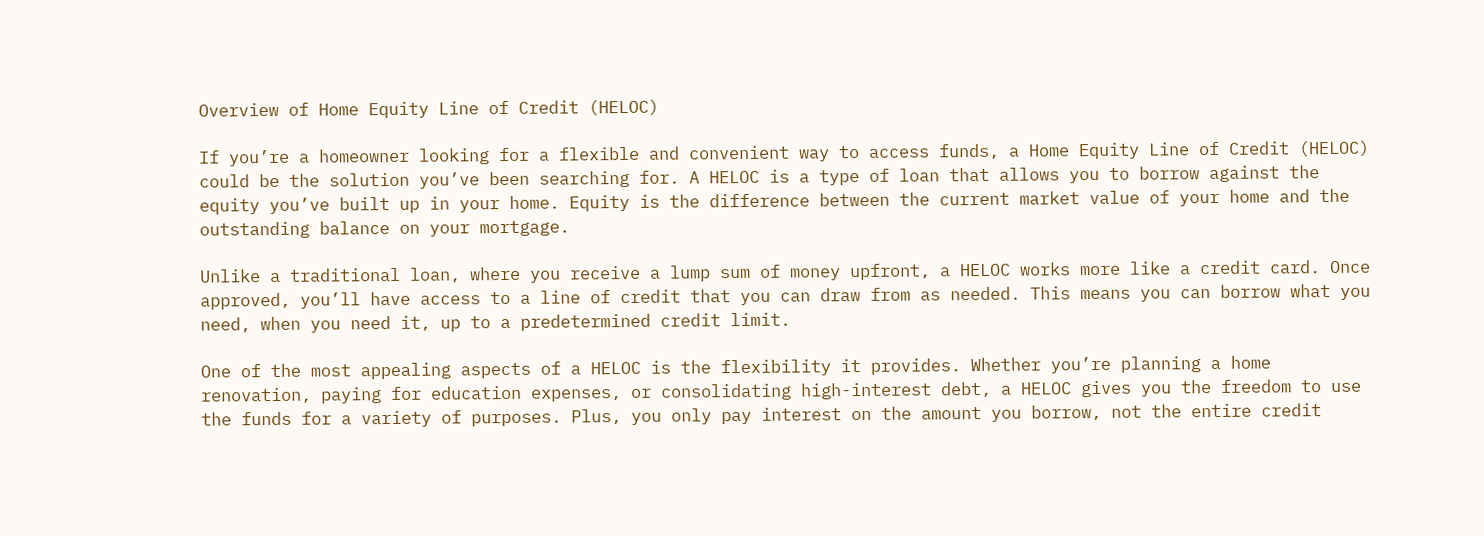Overview of Home Equity Line of Credit (HELOC)

If you’re a homeowner looking for a flexible and convenient way to access funds, a Home Equity Line of Credit (HELOC) could be the solution you’ve been searching for. A HELOC is a type of loan that allows you to borrow against the equity you’ve built up in your home. Equity is the difference between the current market value of your home and the outstanding balance on your mortgage.

Unlike a traditional loan, where you receive a lump sum of money upfront, a HELOC works more like a credit card. Once approved, you’ll have access to a line of credit that you can draw from as needed. This means you can borrow what you need, when you need it, up to a predetermined credit limit.

One of the most appealing aspects of a HELOC is the flexibility it provides. Whether you’re planning a home renovation, paying for education expenses, or consolidating high-interest debt, a HELOC gives you the freedom to use the funds for a variety of purposes. Plus, you only pay interest on the amount you borrow, not the entire credit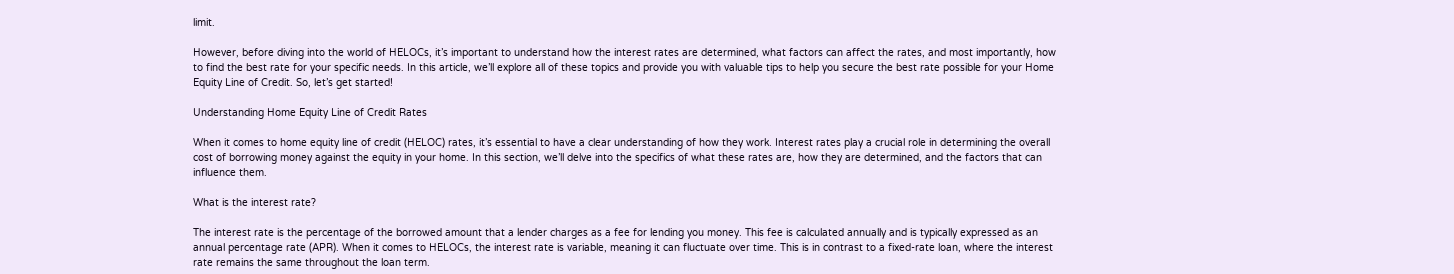limit.

However, before diving into the world of HELOCs, it’s important to understand how the interest rates are determined, what factors can affect the rates, and most importantly, how to find the best rate for your specific needs. In this article, we’ll explore all of these topics and provide you with valuable tips to help you secure the best rate possible for your Home Equity Line of Credit. So, let’s get started!

Understanding Home Equity Line of Credit Rates

When it comes to home equity line of credit (HELOC) rates, it’s essential to have a clear understanding of how they work. Interest rates play a crucial role in determining the overall cost of borrowing money against the equity in your home. In this section, we’ll delve into the specifics of what these rates are, how they are determined, and the factors that can influence them.

What is the interest rate?

The interest rate is the percentage of the borrowed amount that a lender charges as a fee for lending you money. This fee is calculated annually and is typically expressed as an annual percentage rate (APR). When it comes to HELOCs, the interest rate is variable, meaning it can fluctuate over time. This is in contrast to a fixed-rate loan, where the interest rate remains the same throughout the loan term.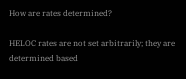How are rates determined?

HELOC rates are not set arbitrarily; they are determined based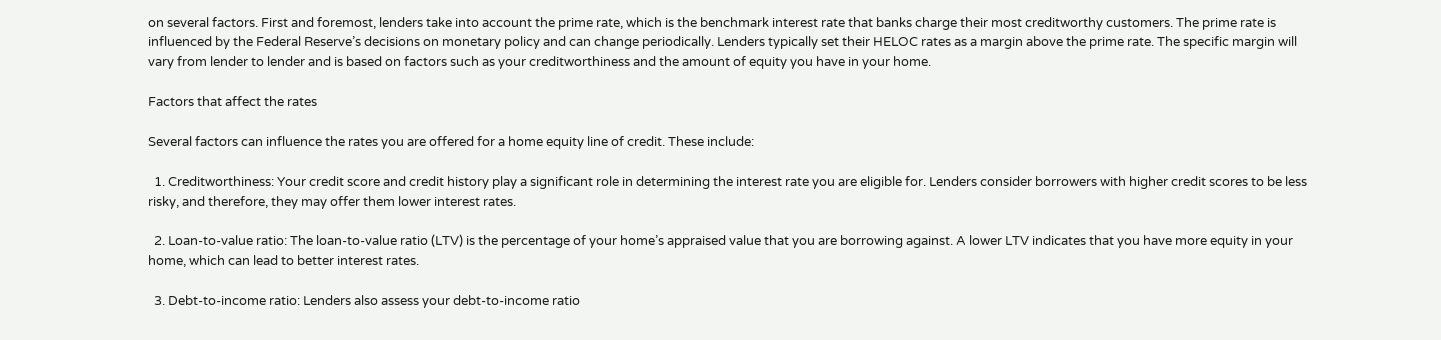on several factors. First and foremost, lenders take into account the prime rate, which is the benchmark interest rate that banks charge their most creditworthy customers. The prime rate is influenced by the Federal Reserve’s decisions on monetary policy and can change periodically. Lenders typically set their HELOC rates as a margin above the prime rate. The specific margin will vary from lender to lender and is based on factors such as your creditworthiness and the amount of equity you have in your home.

Factors that affect the rates

Several factors can influence the rates you are offered for a home equity line of credit. These include:

  1. Creditworthiness: Your credit score and credit history play a significant role in determining the interest rate you are eligible for. Lenders consider borrowers with higher credit scores to be less risky, and therefore, they may offer them lower interest rates.

  2. Loan-to-value ratio: The loan-to-value ratio (LTV) is the percentage of your home’s appraised value that you are borrowing against. A lower LTV indicates that you have more equity in your home, which can lead to better interest rates.

  3. Debt-to-income ratio: Lenders also assess your debt-to-income ratio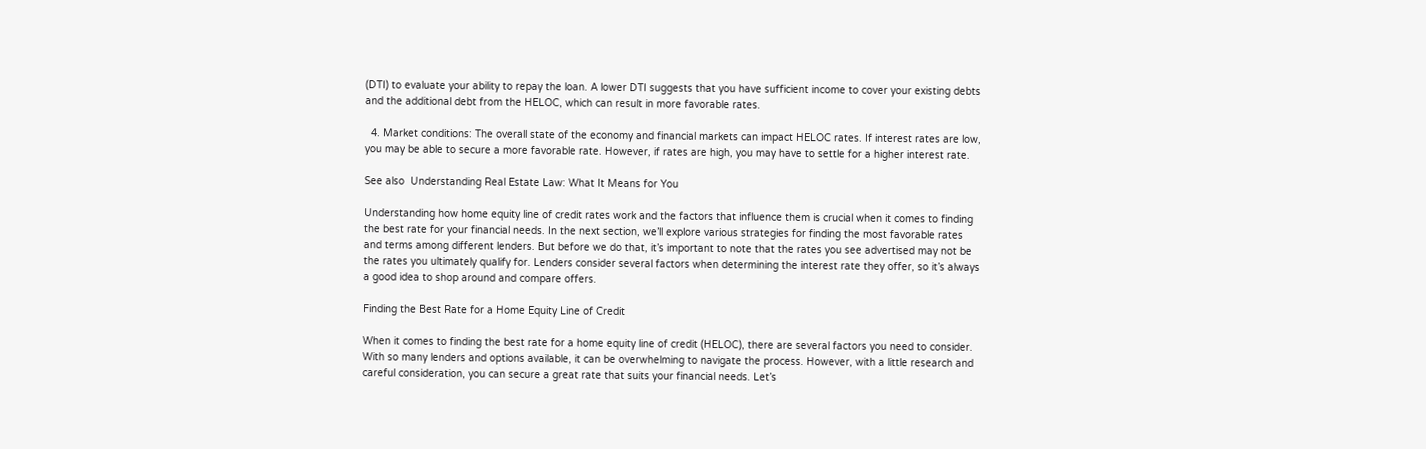(DTI) to evaluate your ability to repay the loan. A lower DTI suggests that you have sufficient income to cover your existing debts and the additional debt from the HELOC, which can result in more favorable rates.

  4. Market conditions: The overall state of the economy and financial markets can impact HELOC rates. If interest rates are low, you may be able to secure a more favorable rate. However, if rates are high, you may have to settle for a higher interest rate.

See also  Understanding Real Estate Law: What It Means for You

Understanding how home equity line of credit rates work and the factors that influence them is crucial when it comes to finding the best rate for your financial needs. In the next section, we’ll explore various strategies for finding the most favorable rates and terms among different lenders. But before we do that, it’s important to note that the rates you see advertised may not be the rates you ultimately qualify for. Lenders consider several factors when determining the interest rate they offer, so it’s always a good idea to shop around and compare offers.

Finding the Best Rate for a Home Equity Line of Credit

When it comes to finding the best rate for a home equity line of credit (HELOC), there are several factors you need to consider. With so many lenders and options available, it can be overwhelming to navigate the process. However, with a little research and careful consideration, you can secure a great rate that suits your financial needs. Let’s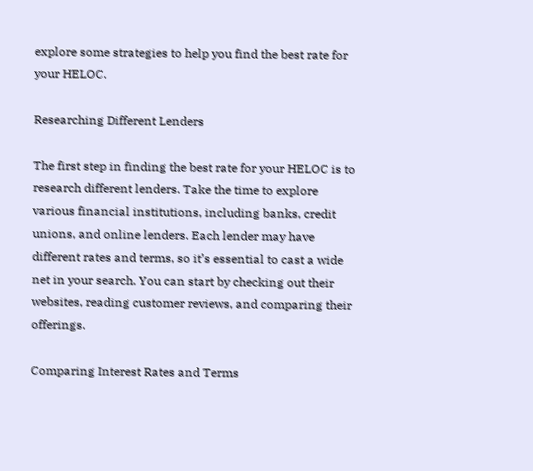explore some strategies to help you find the best rate for your HELOC.

Researching Different Lenders

The first step in finding the best rate for your HELOC is to research different lenders. Take the time to explore various financial institutions, including banks, credit unions, and online lenders. Each lender may have different rates and terms, so it’s essential to cast a wide net in your search. You can start by checking out their websites, reading customer reviews, and comparing their offerings.

Comparing Interest Rates and Terms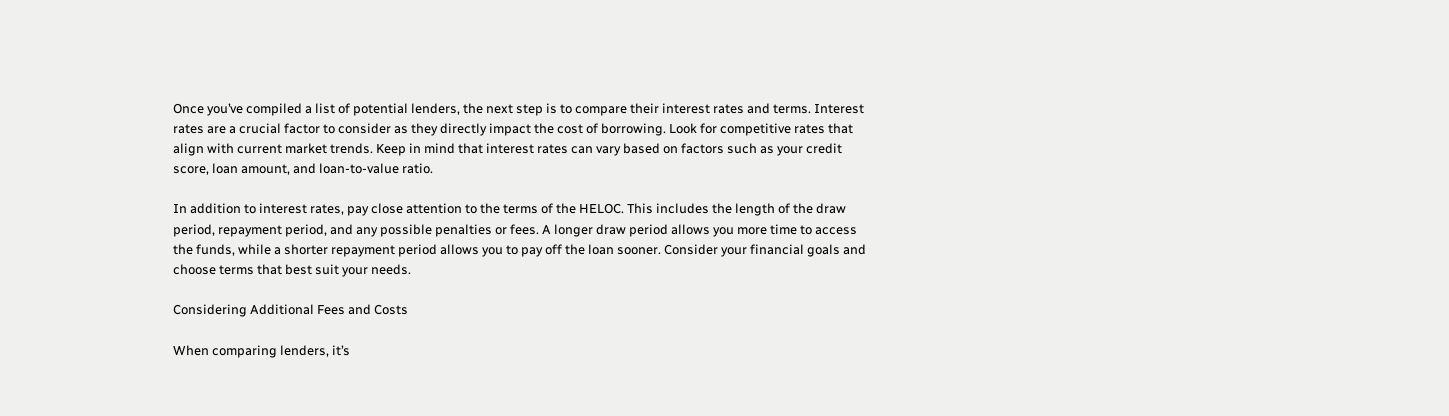Once you’ve compiled a list of potential lenders, the next step is to compare their interest rates and terms. Interest rates are a crucial factor to consider as they directly impact the cost of borrowing. Look for competitive rates that align with current market trends. Keep in mind that interest rates can vary based on factors such as your credit score, loan amount, and loan-to-value ratio.

In addition to interest rates, pay close attention to the terms of the HELOC. This includes the length of the draw period, repayment period, and any possible penalties or fees. A longer draw period allows you more time to access the funds, while a shorter repayment period allows you to pay off the loan sooner. Consider your financial goals and choose terms that best suit your needs.

Considering Additional Fees and Costs

When comparing lenders, it’s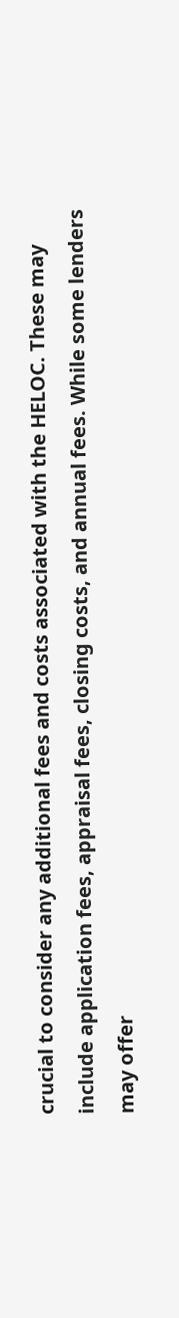crucial to consider any additional fees and costs associated with the HELOC. These may include application fees, appraisal fees, closing costs, and annual fees. While some lenders may offer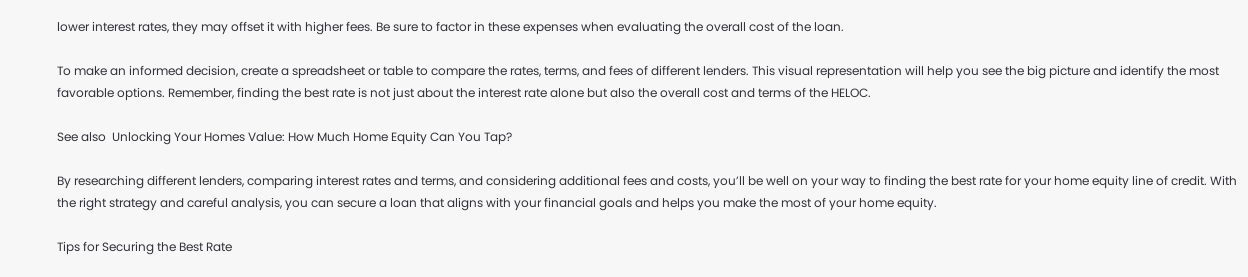lower interest rates, they may offset it with higher fees. Be sure to factor in these expenses when evaluating the overall cost of the loan.

To make an informed decision, create a spreadsheet or table to compare the rates, terms, and fees of different lenders. This visual representation will help you see the big picture and identify the most favorable options. Remember, finding the best rate is not just about the interest rate alone but also the overall cost and terms of the HELOC.

See also  Unlocking Your Homes Value: How Much Home Equity Can You Tap?

By researching different lenders, comparing interest rates and terms, and considering additional fees and costs, you’ll be well on your way to finding the best rate for your home equity line of credit. With the right strategy and careful analysis, you can secure a loan that aligns with your financial goals and helps you make the most of your home equity.

Tips for Securing the Best Rate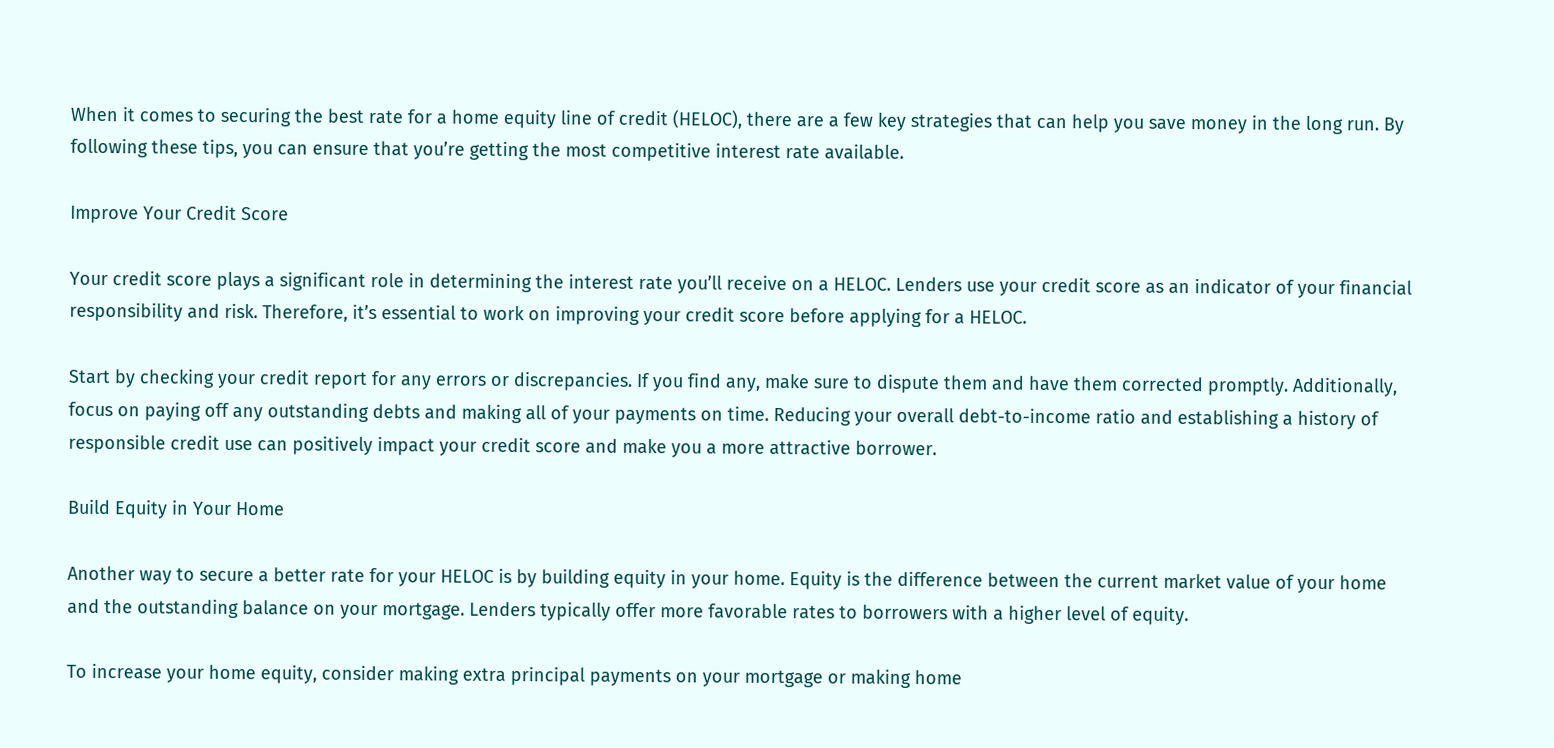When it comes to securing the best rate for a home equity line of credit (HELOC), there are a few key strategies that can help you save money in the long run. By following these tips, you can ensure that you’re getting the most competitive interest rate available.

Improve Your Credit Score

Your credit score plays a significant role in determining the interest rate you’ll receive on a HELOC. Lenders use your credit score as an indicator of your financial responsibility and risk. Therefore, it’s essential to work on improving your credit score before applying for a HELOC.

Start by checking your credit report for any errors or discrepancies. If you find any, make sure to dispute them and have them corrected promptly. Additionally, focus on paying off any outstanding debts and making all of your payments on time. Reducing your overall debt-to-income ratio and establishing a history of responsible credit use can positively impact your credit score and make you a more attractive borrower.

Build Equity in Your Home

Another way to secure a better rate for your HELOC is by building equity in your home. Equity is the difference between the current market value of your home and the outstanding balance on your mortgage. Lenders typically offer more favorable rates to borrowers with a higher level of equity.

To increase your home equity, consider making extra principal payments on your mortgage or making home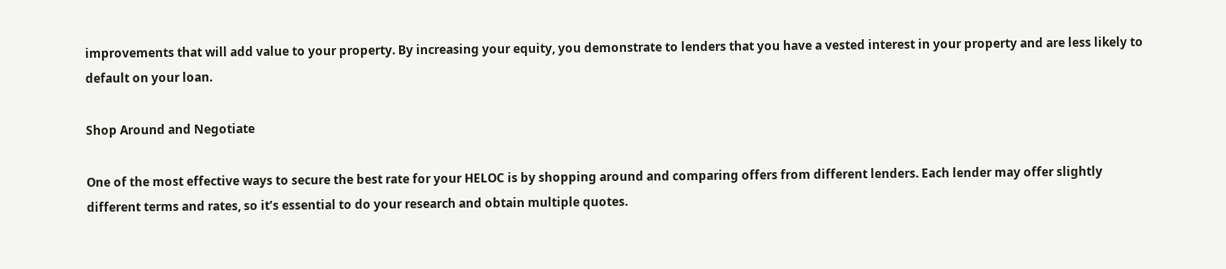improvements that will add value to your property. By increasing your equity, you demonstrate to lenders that you have a vested interest in your property and are less likely to default on your loan.

Shop Around and Negotiate

One of the most effective ways to secure the best rate for your HELOC is by shopping around and comparing offers from different lenders. Each lender may offer slightly different terms and rates, so it’s essential to do your research and obtain multiple quotes.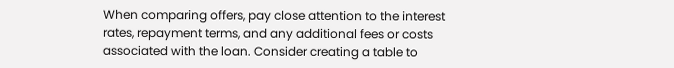When comparing offers, pay close attention to the interest rates, repayment terms, and any additional fees or costs associated with the loan. Consider creating a table to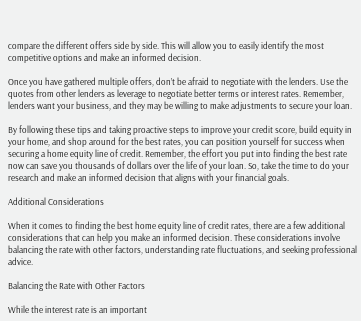compare the different offers side by side. This will allow you to easily identify the most competitive options and make an informed decision.

Once you have gathered multiple offers, don’t be afraid to negotiate with the lenders. Use the quotes from other lenders as leverage to negotiate better terms or interest rates. Remember, lenders want your business, and they may be willing to make adjustments to secure your loan.

By following these tips and taking proactive steps to improve your credit score, build equity in your home, and shop around for the best rates, you can position yourself for success when securing a home equity line of credit. Remember, the effort you put into finding the best rate now can save you thousands of dollars over the life of your loan. So, take the time to do your research and make an informed decision that aligns with your financial goals.

Additional Considerations

When it comes to finding the best home equity line of credit rates, there are a few additional considerations that can help you make an informed decision. These considerations involve balancing the rate with other factors, understanding rate fluctuations, and seeking professional advice.

Balancing the Rate with Other Factors

While the interest rate is an important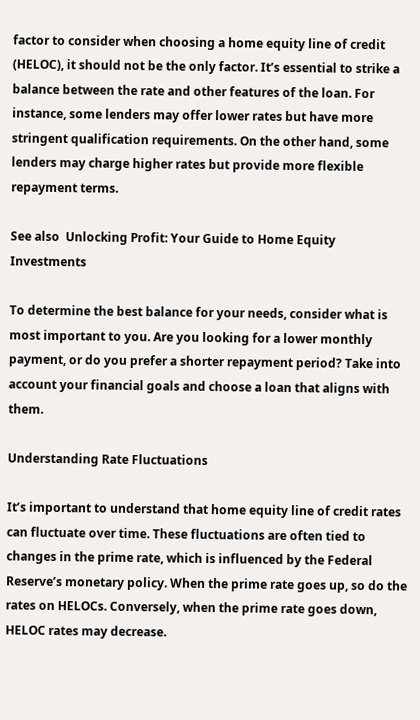factor to consider when choosing a home equity line of credit (HELOC), it should not be the only factor. It’s essential to strike a balance between the rate and other features of the loan. For instance, some lenders may offer lower rates but have more stringent qualification requirements. On the other hand, some lenders may charge higher rates but provide more flexible repayment terms.

See also  Unlocking Profit: Your Guide to Home Equity Investments

To determine the best balance for your needs, consider what is most important to you. Are you looking for a lower monthly payment, or do you prefer a shorter repayment period? Take into account your financial goals and choose a loan that aligns with them.

Understanding Rate Fluctuations

It’s important to understand that home equity line of credit rates can fluctuate over time. These fluctuations are often tied to changes in the prime rate, which is influenced by the Federal Reserve’s monetary policy. When the prime rate goes up, so do the rates on HELOCs. Conversely, when the prime rate goes down, HELOC rates may decrease.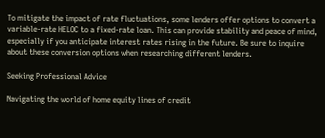To mitigate the impact of rate fluctuations, some lenders offer options to convert a variable-rate HELOC to a fixed-rate loan. This can provide stability and peace of mind, especially if you anticipate interest rates rising in the future. Be sure to inquire about these conversion options when researching different lenders.

Seeking Professional Advice

Navigating the world of home equity lines of credit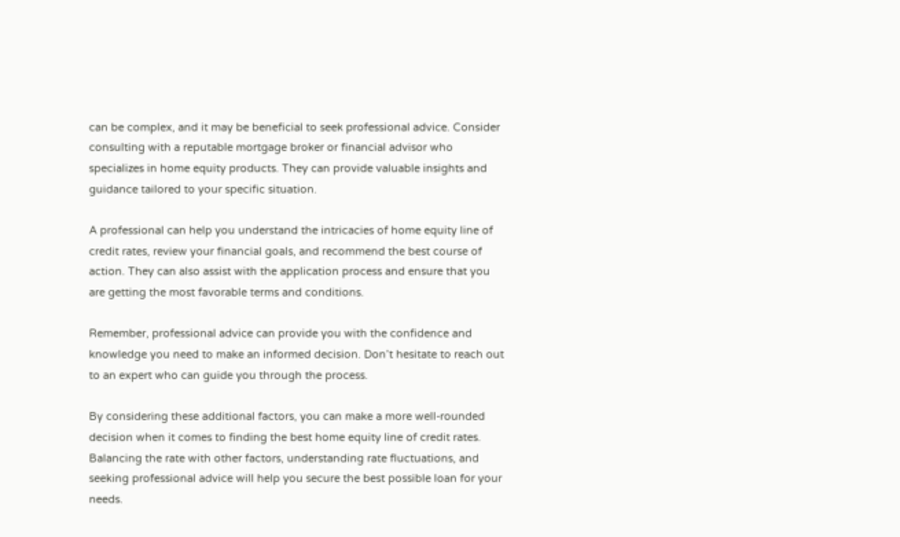can be complex, and it may be beneficial to seek professional advice. Consider consulting with a reputable mortgage broker or financial advisor who specializes in home equity products. They can provide valuable insights and guidance tailored to your specific situation.

A professional can help you understand the intricacies of home equity line of credit rates, review your financial goals, and recommend the best course of action. They can also assist with the application process and ensure that you are getting the most favorable terms and conditions.

Remember, professional advice can provide you with the confidence and knowledge you need to make an informed decision. Don’t hesitate to reach out to an expert who can guide you through the process.

By considering these additional factors, you can make a more well-rounded decision when it comes to finding the best home equity line of credit rates. Balancing the rate with other factors, understanding rate fluctuations, and seeking professional advice will help you secure the best possible loan for your needs.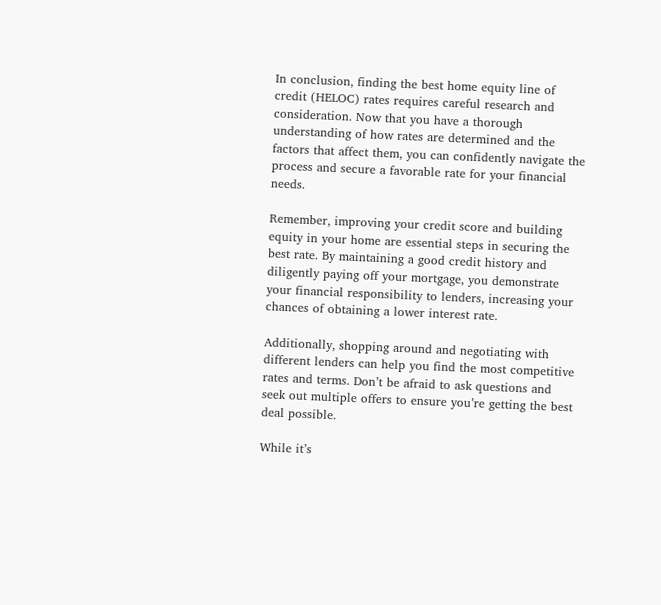In conclusion, finding the best home equity line of credit (HELOC) rates requires careful research and consideration. Now that you have a thorough understanding of how rates are determined and the factors that affect them, you can confidently navigate the process and secure a favorable rate for your financial needs.

Remember, improving your credit score and building equity in your home are essential steps in securing the best rate. By maintaining a good credit history and diligently paying off your mortgage, you demonstrate your financial responsibility to lenders, increasing your chances of obtaining a lower interest rate.

Additionally, shopping around and negotiating with different lenders can help you find the most competitive rates and terms. Don’t be afraid to ask questions and seek out multiple offers to ensure you’re getting the best deal possible.

While it’s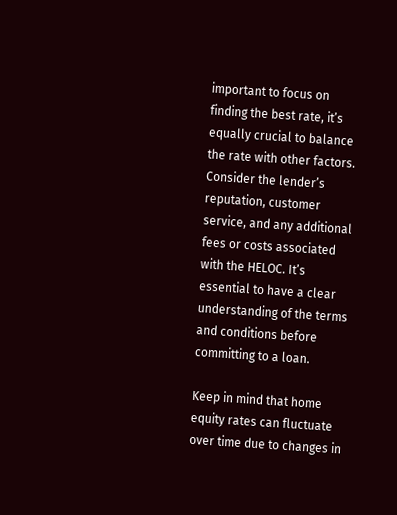important to focus on finding the best rate, it’s equally crucial to balance the rate with other factors. Consider the lender’s reputation, customer service, and any additional fees or costs associated with the HELOC. It’s essential to have a clear understanding of the terms and conditions before committing to a loan.

Keep in mind that home equity rates can fluctuate over time due to changes in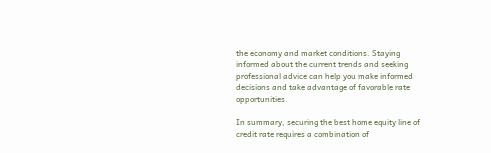the economy and market conditions. Staying informed about the current trends and seeking professional advice can help you make informed decisions and take advantage of favorable rate opportunities.

In summary, securing the best home equity line of credit rate requires a combination of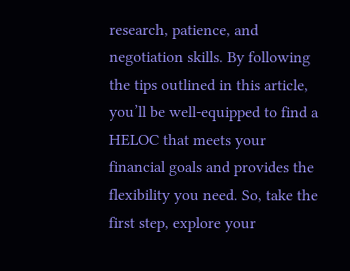research, patience, and negotiation skills. By following the tips outlined in this article, you’ll be well-equipped to find a HELOC that meets your financial goals and provides the flexibility you need. So, take the first step, explore your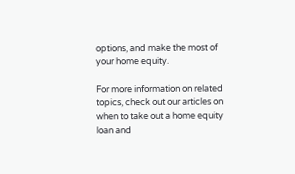options, and make the most of your home equity.

For more information on related topics, check out our articles on when to take out a home equity loan and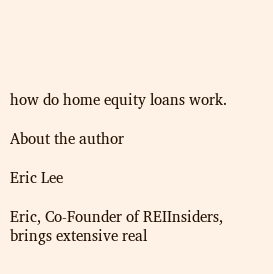how do home equity loans work.

About the author

Eric Lee

Eric, Co-Founder of REIInsiders, brings extensive real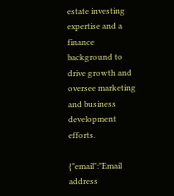estate investing expertise and a finance background to drive growth and oversee marketing and business development efforts.

{"email":"Email address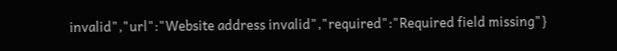invalid","url":"Website address invalid","required":"Required field missing"}